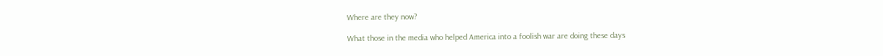Where are they now?

What those in the media who helped America into a foolish war are doing these days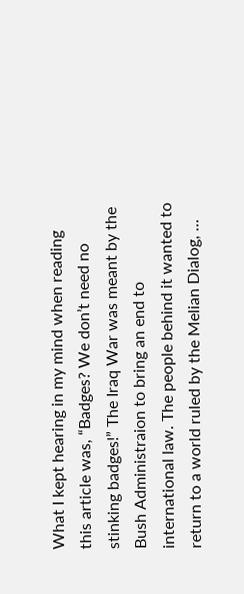What I kept hearing in my mind when reading this article was, “Badges? We don’t need no stinking badges!” The Iraq War was meant by the Bush Administraion to bring an end to international law. The people behind it wanted to return to a world ruled by the Melian Dialog, …